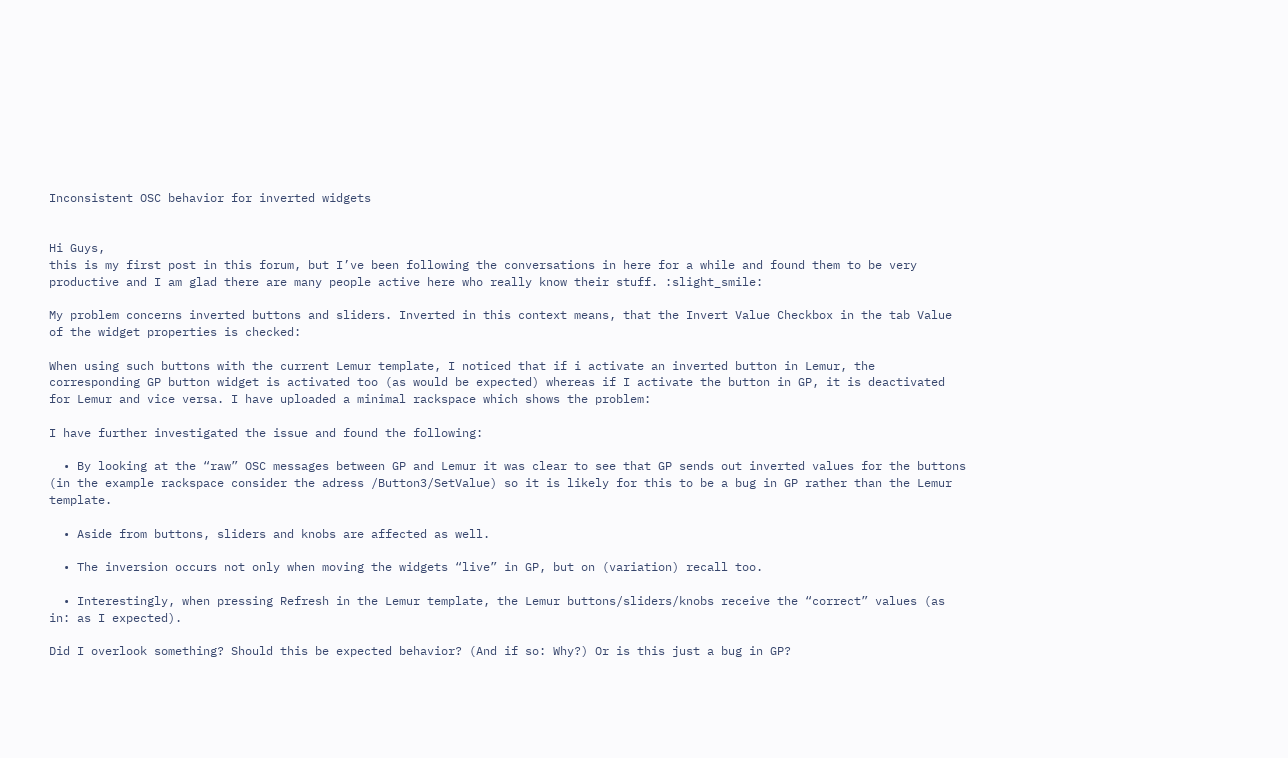Inconsistent OSC behavior for inverted widgets


Hi Guys,
this is my first post in this forum, but I’ve been following the conversations in here for a while and found them to be very productive and I am glad there are many people active here who really know their stuff. :slight_smile:

My problem concerns inverted buttons and sliders. Inverted in this context means, that the Invert Value Checkbox in the tab Value of the widget properties is checked:

When using such buttons with the current Lemur template, I noticed that if i activate an inverted button in Lemur, the corresponding GP button widget is activated too (as would be expected) whereas if I activate the button in GP, it is deactivated for Lemur and vice versa. I have uploaded a minimal rackspace which shows the problem:

I have further investigated the issue and found the following:

  • By looking at the “raw” OSC messages between GP and Lemur it was clear to see that GP sends out inverted values for the buttons (in the example rackspace consider the adress /Button3/SetValue) so it is likely for this to be a bug in GP rather than the Lemur template.

  • Aside from buttons, sliders and knobs are affected as well.

  • The inversion occurs not only when moving the widgets “live” in GP, but on (variation) recall too.

  • Interestingly, when pressing Refresh in the Lemur template, the Lemur buttons/sliders/knobs receive the “correct” values (as in: as I expected).

Did I overlook something? Should this be expected behavior? (And if so: Why?) Or is this just a bug in GP?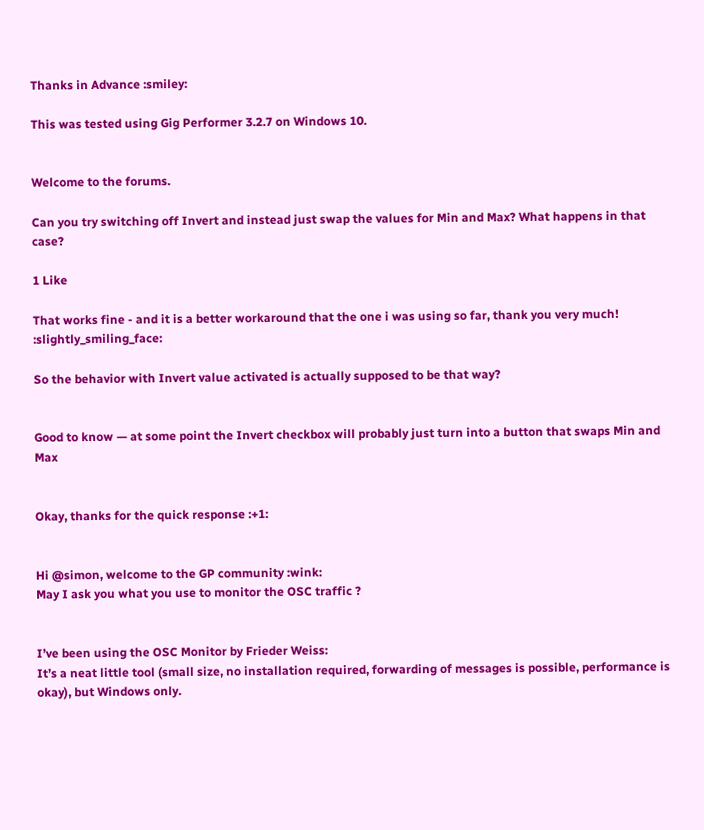Thanks in Advance :smiley:

This was tested using Gig Performer 3.2.7 on Windows 10.


Welcome to the forums.

Can you try switching off Invert and instead just swap the values for Min and Max? What happens in that case?

1 Like

That works fine - and it is a better workaround that the one i was using so far, thank you very much! :slightly_smiling_face:

So the behavior with Invert value activated is actually supposed to be that way?


Good to know — at some point the Invert checkbox will probably just turn into a button that swaps Min and Max


Okay, thanks for the quick response :+1:


Hi @simon, welcome to the GP community :wink:
May I ask you what you use to monitor the OSC traffic ?


I’ve been using the OSC Monitor by Frieder Weiss:
It’s a neat little tool (small size, no installation required, forwarding of messages is possible, performance is okay), but Windows only.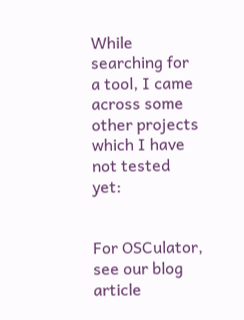While searching for a tool, I came across some other projects which I have not tested yet:


For OSCulator, see our blog article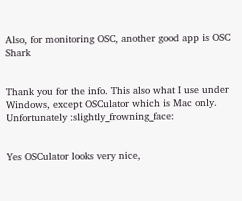Also, for monitoring OSC, another good app is OSC Shark


Thank you for the info. This also what I use under Windows, except OSCulator which is Mac only. Unfortunately :slightly_frowning_face:


Yes OSCulator looks very nice,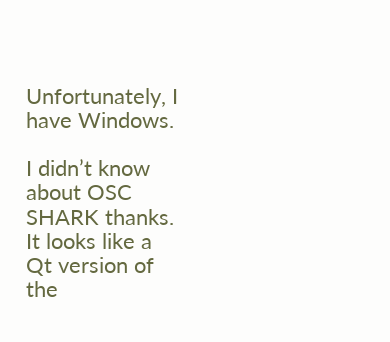Unfortunately, I have Windows.

I didn’t know about OSC SHARK thanks. It looks like a Qt version of the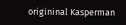origininal Kasperman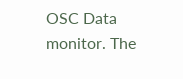OSC Data monitor. The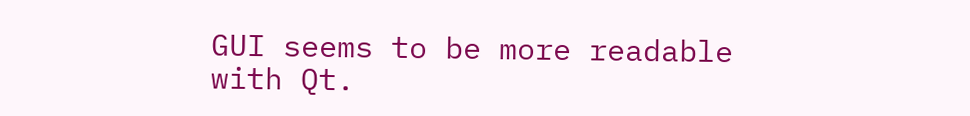GUI seems to be more readable with Qt.